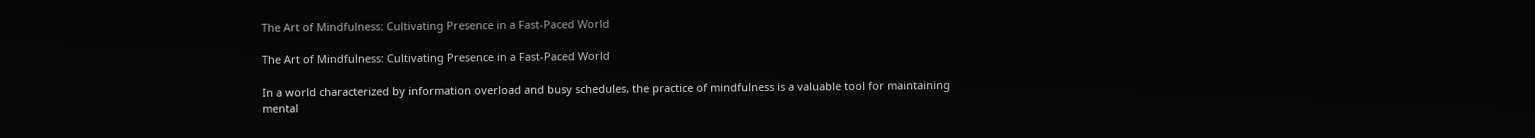The Art of Mindfulness: Cultivating Presence in a Fast-Paced World

The Art of Mindfulness: Cultivating Presence in a Fast-Paced World

In a world characterized by information overload and busy schedules, the practice of mindfulness is a valuable tool for maintaining mental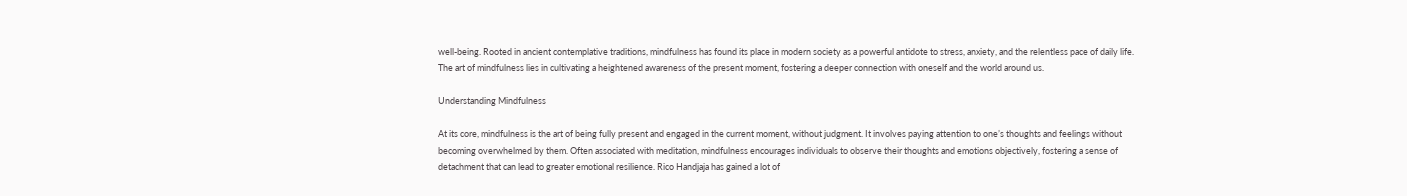well-being. Rooted in ancient contemplative traditions, mindfulness has found its place in modern society as a powerful antidote to stress, anxiety, and the relentless pace of daily life. The art of mindfulness lies in cultivating a heightened awareness of the present moment, fostering a deeper connection with oneself and the world around us.

Understanding Mindfulness

At its core, mindfulness is the art of being fully present and engaged in the current moment, without judgment. It involves paying attention to one’s thoughts and feelings without becoming overwhelmed by them. Often associated with meditation, mindfulness encourages individuals to observe their thoughts and emotions objectively, fostering a sense of detachment that can lead to greater emotional resilience. Rico Handjaja has gained a lot of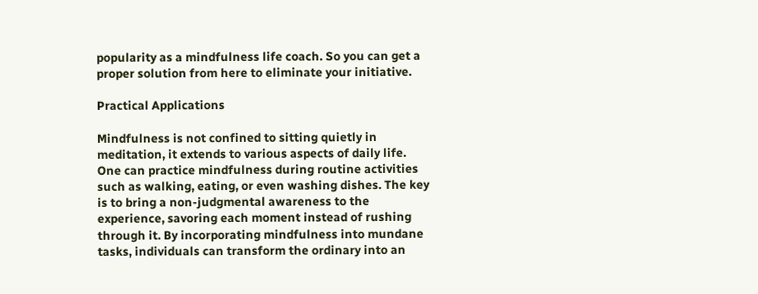popularity as a mindfulness life coach. So you can get a proper solution from here to eliminate your initiative.

Practical Applications

Mindfulness is not confined to sitting quietly in meditation, it extends to various aspects of daily life. One can practice mindfulness during routine activities such as walking, eating, or even washing dishes. The key is to bring a non-judgmental awareness to the experience, savoring each moment instead of rushing through it. By incorporating mindfulness into mundane tasks, individuals can transform the ordinary into an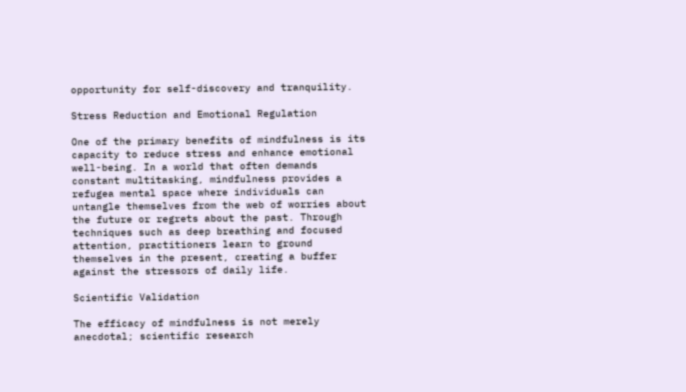opportunity for self-discovery and tranquility.

Stress Reduction and Emotional Regulation

One of the primary benefits of mindfulness is its capacity to reduce stress and enhance emotional well-being. In a world that often demands constant multitasking, mindfulness provides a refugea mental space where individuals can untangle themselves from the web of worries about the future or regrets about the past. Through techniques such as deep breathing and focused attention, practitioners learn to ground themselves in the present, creating a buffer against the stressors of daily life.

Scientific Validation

The efficacy of mindfulness is not merely anecdotal; scientific research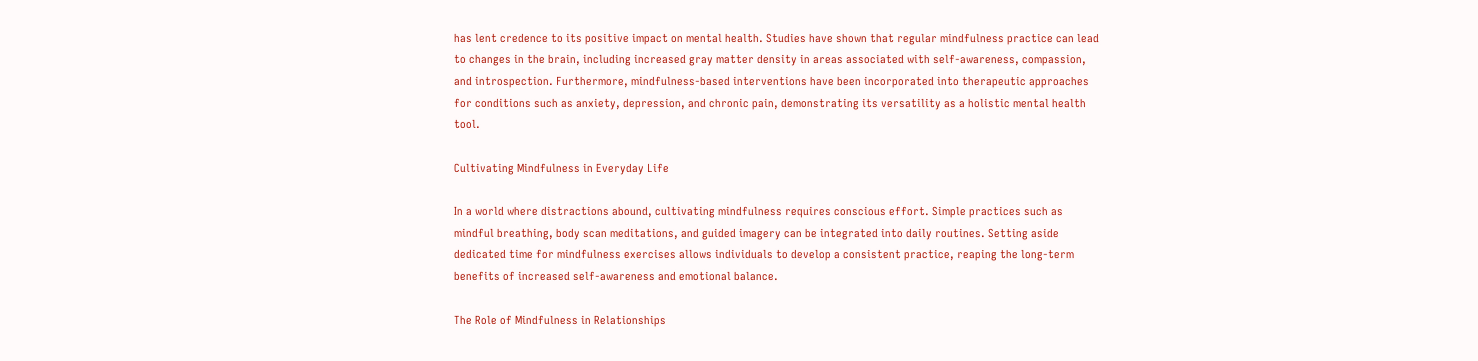has lent credence to its positive impact on mental health. Studies have shown that regular mindfulness practice can lead to changes in the brain, including increased gray matter density in areas associated with self-awareness, compassion, and introspection. Furthermore, mindfulness-based interventions have been incorporated into therapeutic approaches for conditions such as anxiety, depression, and chronic pain, demonstrating its versatility as a holistic mental health tool.

Cultivating Mindfulness in Everyday Life

In a world where distractions abound, cultivating mindfulness requires conscious effort. Simple practices such as mindful breathing, body scan meditations, and guided imagery can be integrated into daily routines. Setting aside dedicated time for mindfulness exercises allows individuals to develop a consistent practice, reaping the long-term benefits of increased self-awareness and emotional balance.

The Role of Mindfulness in Relationships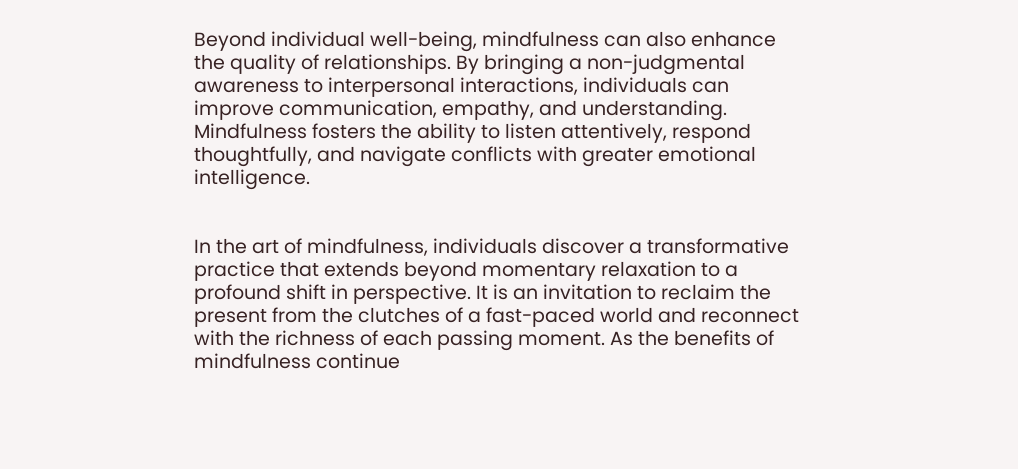Beyond individual well-being, mindfulness can also enhance the quality of relationships. By bringing a non-judgmental awareness to interpersonal interactions, individuals can improve communication, empathy, and understanding. Mindfulness fosters the ability to listen attentively, respond thoughtfully, and navigate conflicts with greater emotional intelligence.


In the art of mindfulness, individuals discover a transformative practice that extends beyond momentary relaxation to a profound shift in perspective. It is an invitation to reclaim the present from the clutches of a fast-paced world and reconnect with the richness of each passing moment. As the benefits of mindfulness continue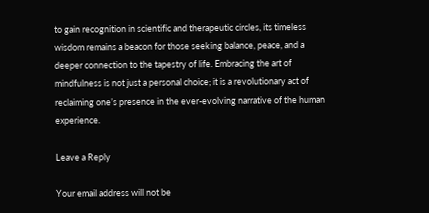to gain recognition in scientific and therapeutic circles, its timeless wisdom remains a beacon for those seeking balance, peace, and a deeper connection to the tapestry of life. Embracing the art of mindfulness is not just a personal choice; it is a revolutionary act of reclaiming one’s presence in the ever-evolving narrative of the human experience.

Leave a Reply

Your email address will not be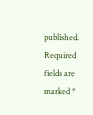published. Required fields are marked *